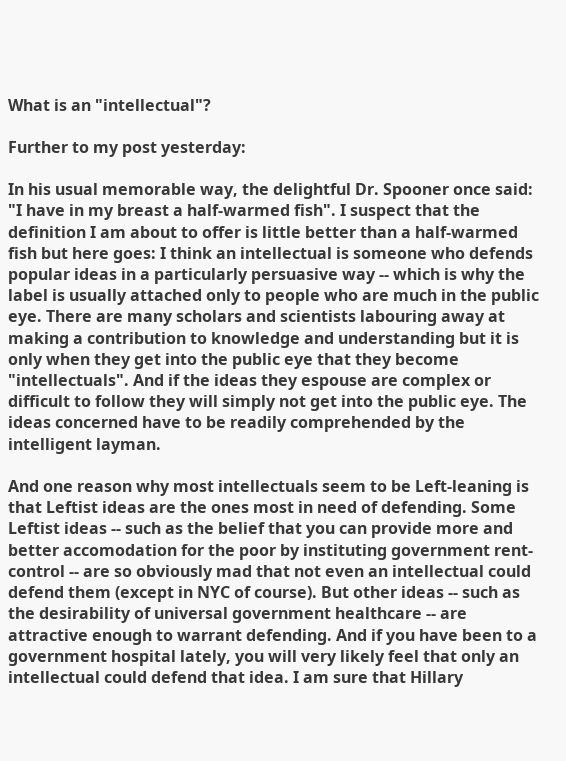What is an "intellectual"?

Further to my post yesterday:

In his usual memorable way, the delightful Dr. Spooner once said: "I have in my breast a half-warmed fish". I suspect that the definition I am about to offer is little better than a half-warmed fish but here goes: I think an intellectual is someone who defends popular ideas in a particularly persuasive way -- which is why the label is usually attached only to people who are much in the public eye. There are many scholars and scientists labouring away at making a contribution to knowledge and understanding but it is only when they get into the public eye that they become "intellectuals". And if the ideas they espouse are complex or difficult to follow they will simply not get into the public eye. The ideas concerned have to be readily comprehended by the intelligent layman.

And one reason why most intellectuals seem to be Left-leaning is that Leftist ideas are the ones most in need of defending. Some Leftist ideas -- such as the belief that you can provide more and better accomodation for the poor by instituting government rent-control -- are so obviously mad that not even an intellectual could defend them (except in NYC of course). But other ideas -- such as the desirability of universal government healthcare -- are attractive enough to warrant defending. And if you have been to a government hospital lately, you will very likely feel that only an intellectual could defend that idea. I am sure that Hillary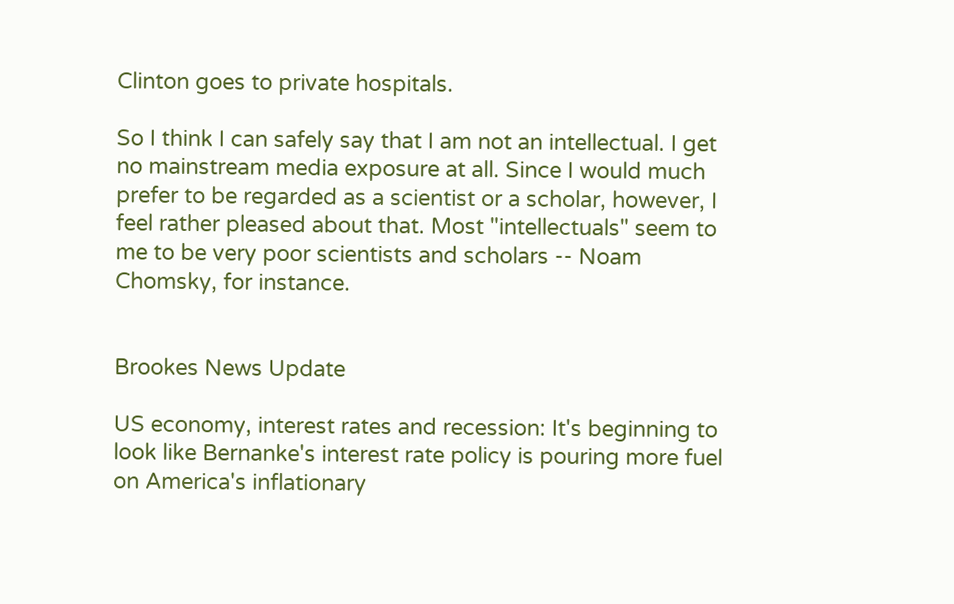Clinton goes to private hospitals.

So I think I can safely say that I am not an intellectual. I get no mainstream media exposure at all. Since I would much prefer to be regarded as a scientist or a scholar, however, I feel rather pleased about that. Most "intellectuals" seem to me to be very poor scientists and scholars -- Noam Chomsky, for instance.


Brookes News Update

US economy, interest rates and recession: It's beginning to look like Bernanke's interest rate policy is pouring more fuel on America's inflationary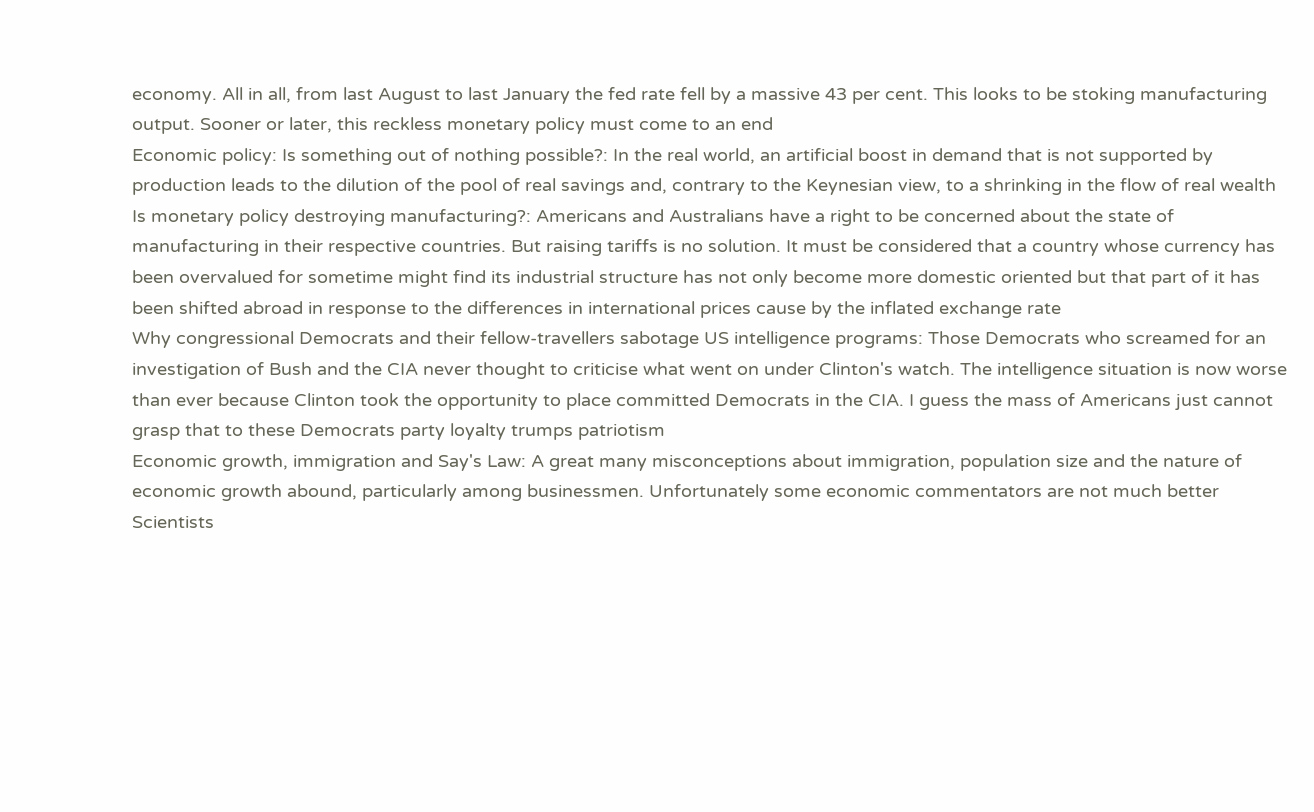economy. All in all, from last August to last January the fed rate fell by a massive 43 per cent. This looks to be stoking manufacturing output. Sooner or later, this reckless monetary policy must come to an end
Economic policy: Is something out of nothing possible?: In the real world, an artificial boost in demand that is not supported by production leads to the dilution of the pool of real savings and, contrary to the Keynesian view, to a shrinking in the flow of real wealth
Is monetary policy destroying manufacturing?: Americans and Australians have a right to be concerned about the state of manufacturing in their respective countries. But raising tariffs is no solution. It must be considered that a country whose currency has been overvalued for sometime might find its industrial structure has not only become more domestic oriented but that part of it has been shifted abroad in response to the differences in international prices cause by the inflated exchange rate
Why congressional Democrats and their fellow-travellers sabotage US intelligence programs: Those Democrats who screamed for an investigation of Bush and the CIA never thought to criticise what went on under Clinton's watch. The intelligence situation is now worse than ever because Clinton took the opportunity to place committed Democrats in the CIA. I guess the mass of Americans just cannot grasp that to these Democrats party loyalty trumps patriotism
Economic growth, immigration and Say's Law: A great many misconceptions about immigration, population size and the nature of economic growth abound, particularly among businessmen. Unfortunately some economic commentators are not much better
Scientists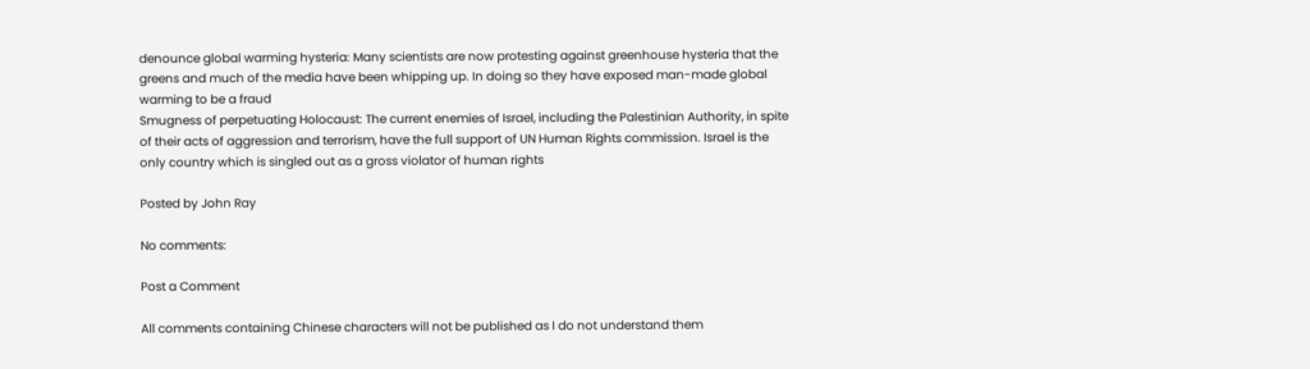denounce global warming hysteria: Many scientists are now protesting against greenhouse hysteria that the greens and much of the media have been whipping up. In doing so they have exposed man-made global warming to be a fraud
Smugness of perpetuating Holocaust: The current enemies of Israel, including the Palestinian Authority, in spite of their acts of aggression and terrorism, have the full support of UN Human Rights commission. Israel is the only country which is singled out as a gross violator of human rights

Posted by John Ray

No comments:

Post a Comment

All comments containing Chinese characters will not be published as I do not understand them